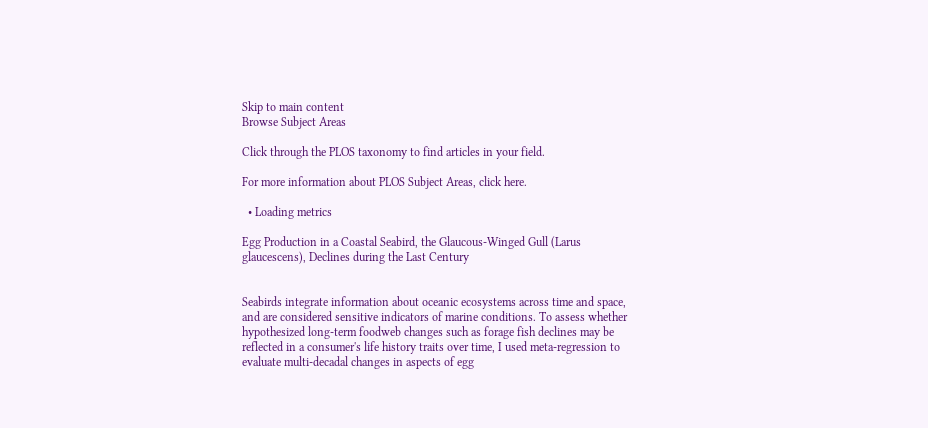Skip to main content
Browse Subject Areas

Click through the PLOS taxonomy to find articles in your field.

For more information about PLOS Subject Areas, click here.

  • Loading metrics

Egg Production in a Coastal Seabird, the Glaucous-Winged Gull (Larus glaucescens), Declines during the Last Century


Seabirds integrate information about oceanic ecosystems across time and space, and are considered sensitive indicators of marine conditions. To assess whether hypothesized long-term foodweb changes such as forage fish declines may be reflected in a consumer's life history traits over time, I used meta-regression to evaluate multi-decadal changes in aspects of egg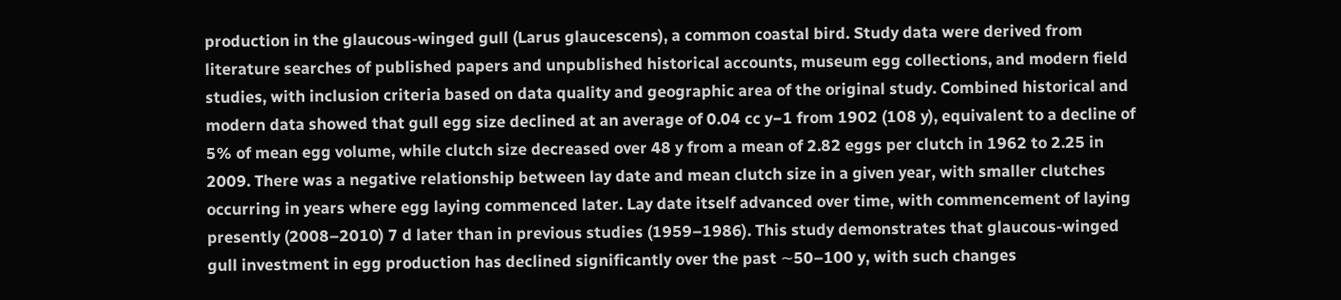production in the glaucous-winged gull (Larus glaucescens), a common coastal bird. Study data were derived from literature searches of published papers and unpublished historical accounts, museum egg collections, and modern field studies, with inclusion criteria based on data quality and geographic area of the original study. Combined historical and modern data showed that gull egg size declined at an average of 0.04 cc y−1 from 1902 (108 y), equivalent to a decline of 5% of mean egg volume, while clutch size decreased over 48 y from a mean of 2.82 eggs per clutch in 1962 to 2.25 in 2009. There was a negative relationship between lay date and mean clutch size in a given year, with smaller clutches occurring in years where egg laying commenced later. Lay date itself advanced over time, with commencement of laying presently (2008–2010) 7 d later than in previous studies (1959–1986). This study demonstrates that glaucous-winged gull investment in egg production has declined significantly over the past ∼50–100 y, with such changes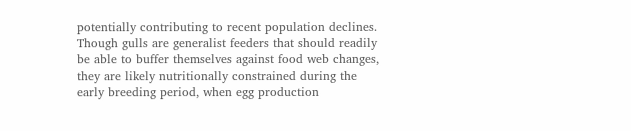potentially contributing to recent population declines. Though gulls are generalist feeders that should readily be able to buffer themselves against food web changes, they are likely nutritionally constrained during the early breeding period, when egg production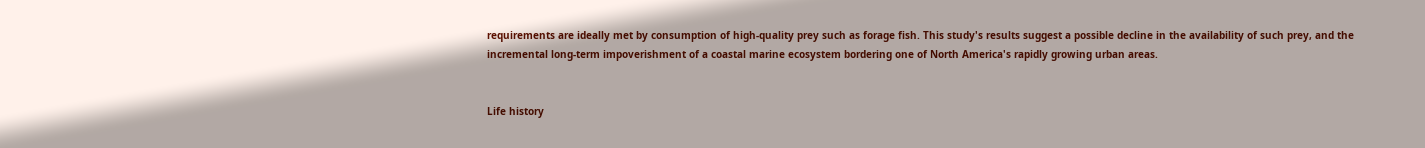requirements are ideally met by consumption of high-quality prey such as forage fish. This study's results suggest a possible decline in the availability of such prey, and the incremental long-term impoverishment of a coastal marine ecosystem bordering one of North America's rapidly growing urban areas.


Life history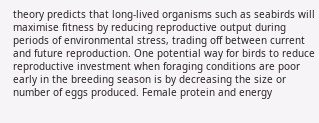theory predicts that long-lived organisms such as seabirds will maximise fitness by reducing reproductive output during periods of environmental stress, trading off between current and future reproduction. One potential way for birds to reduce reproductive investment when foraging conditions are poor early in the breeding season is by decreasing the size or number of eggs produced. Female protein and energy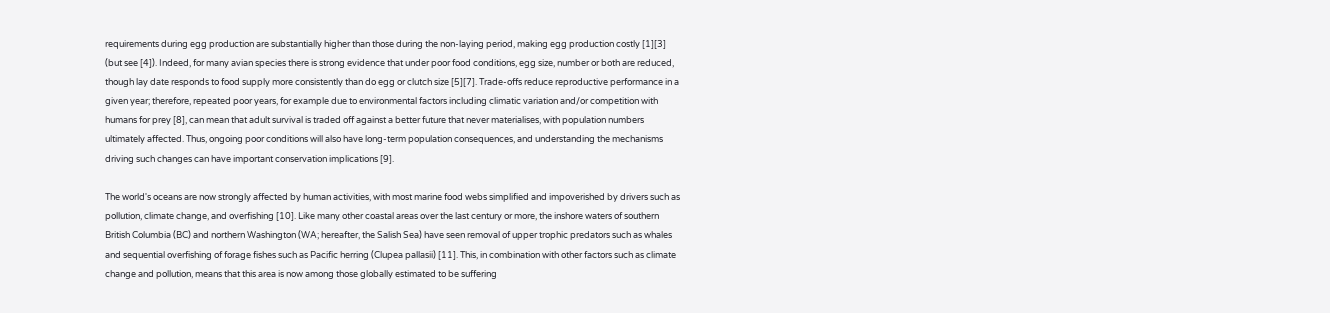requirements during egg production are substantially higher than those during the non-laying period, making egg production costly [1][3] (but see [4]). Indeed, for many avian species there is strong evidence that under poor food conditions, egg size, number or both are reduced, though lay date responds to food supply more consistently than do egg or clutch size [5][7]. Trade-offs reduce reproductive performance in a given year; therefore, repeated poor years, for example due to environmental factors including climatic variation and/or competition with humans for prey [8], can mean that adult survival is traded off against a better future that never materialises, with population numbers ultimately affected. Thus, ongoing poor conditions will also have long-term population consequences, and understanding the mechanisms driving such changes can have important conservation implications [9].

The world's oceans are now strongly affected by human activities, with most marine food webs simplified and impoverished by drivers such as pollution, climate change, and overfishing [10]. Like many other coastal areas over the last century or more, the inshore waters of southern British Columbia (BC) and northern Washington (WA; hereafter, the Salish Sea) have seen removal of upper trophic predators such as whales and sequential overfishing of forage fishes such as Pacific herring (Clupea pallasii) [11]. This, in combination with other factors such as climate change and pollution, means that this area is now among those globally estimated to be suffering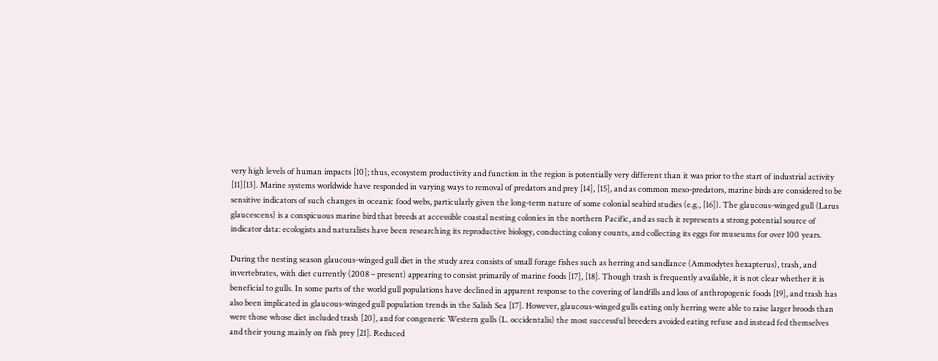very high levels of human impacts [10]; thus, ecosystem productivity and function in the region is potentially very different than it was prior to the start of industrial activity [11][13]. Marine systems worldwide have responded in varying ways to removal of predators and prey [14], [15], and as common meso-predators, marine birds are considered to be sensitive indicators of such changes in oceanic food webs, particularly given the long-term nature of some colonial seabird studies (e.g., [16]). The glaucous-winged gull (Larus glaucescens) is a conspicuous marine bird that breeds at accessible coastal nesting colonies in the northern Pacific, and as such it represents a strong potential source of indicator data: ecologists and naturalists have been researching its reproductive biology, conducting colony counts, and collecting its eggs for museums for over 100 years.

During the nesting season glaucous-winged gull diet in the study area consists of small forage fishes such as herring and sandlance (Ammodytes hexapterus), trash, and invertebrates, with diet currently (2008 – present) appearing to consist primarily of marine foods [17], [18]. Though trash is frequently available, it is not clear whether it is beneficial to gulls. In some parts of the world gull populations have declined in apparent response to the covering of landfills and loss of anthropogenic foods [19], and trash has also been implicated in glaucous-winged gull population trends in the Salish Sea [17]. However, glaucous-winged gulls eating only herring were able to raise larger broods than were those whose diet included trash [20], and for congeneric Western gulls (L. occidentalis) the most successful breeders avoided eating refuse and instead fed themselves and their young mainly on fish prey [21]. Reduced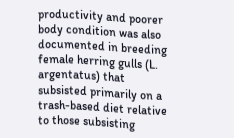productivity and poorer body condition was also documented in breeding female herring gulls (L. argentatus) that subsisted primarily on a trash-based diet relative to those subsisting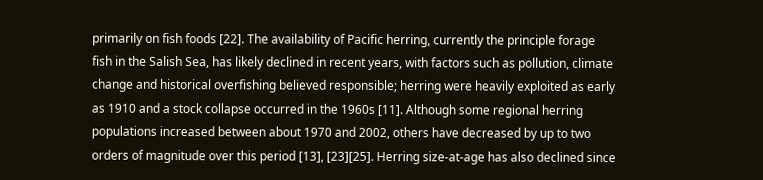primarily on fish foods [22]. The availability of Pacific herring, currently the principle forage fish in the Salish Sea, has likely declined in recent years, with factors such as pollution, climate change and historical overfishing believed responsible; herring were heavily exploited as early as 1910 and a stock collapse occurred in the 1960s [11]. Although some regional herring populations increased between about 1970 and 2002, others have decreased by up to two orders of magnitude over this period [13], [23][25]. Herring size-at-age has also declined since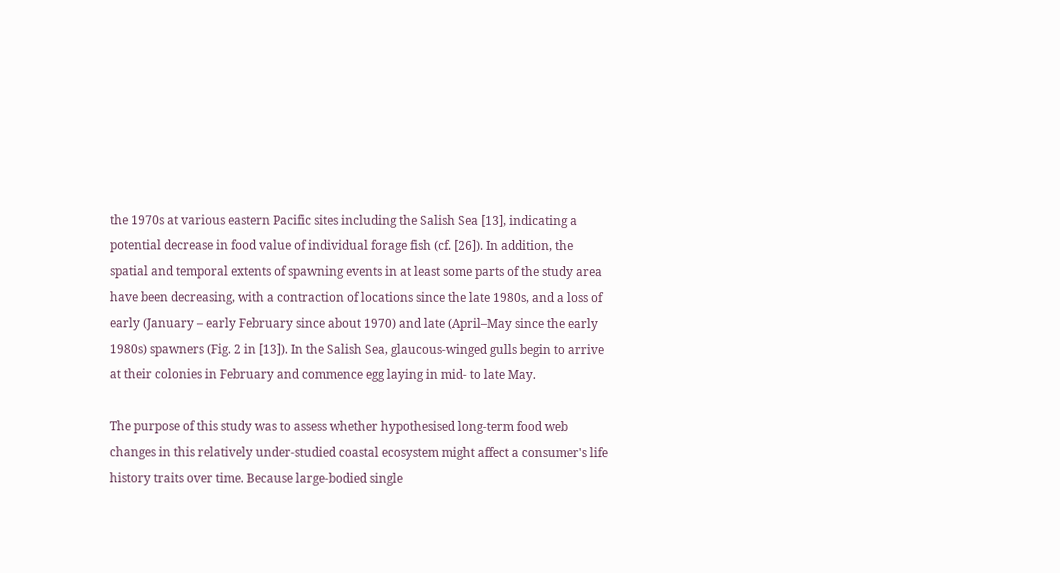the 1970s at various eastern Pacific sites including the Salish Sea [13], indicating a potential decrease in food value of individual forage fish (cf. [26]). In addition, the spatial and temporal extents of spawning events in at least some parts of the study area have been decreasing, with a contraction of locations since the late 1980s, and a loss of early (January – early February since about 1970) and late (April–May since the early 1980s) spawners (Fig. 2 in [13]). In the Salish Sea, glaucous-winged gulls begin to arrive at their colonies in February and commence egg laying in mid- to late May.

The purpose of this study was to assess whether hypothesised long-term food web changes in this relatively under-studied coastal ecosystem might affect a consumer's life history traits over time. Because large-bodied single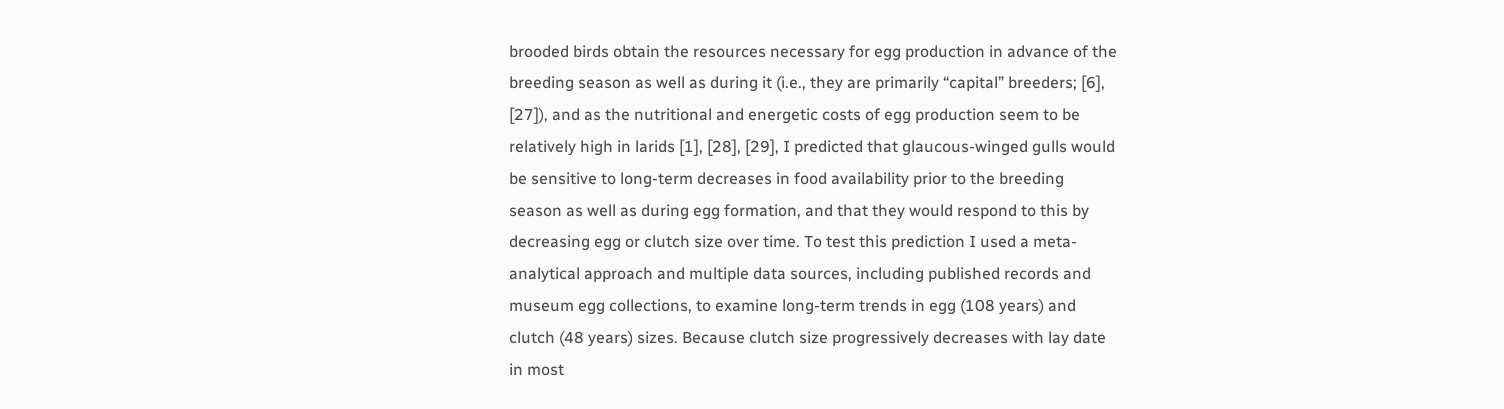brooded birds obtain the resources necessary for egg production in advance of the breeding season as well as during it (i.e., they are primarily “capital” breeders; [6], [27]), and as the nutritional and energetic costs of egg production seem to be relatively high in larids [1], [28], [29], I predicted that glaucous-winged gulls would be sensitive to long-term decreases in food availability prior to the breeding season as well as during egg formation, and that they would respond to this by decreasing egg or clutch size over time. To test this prediction I used a meta-analytical approach and multiple data sources, including published records and museum egg collections, to examine long-term trends in egg (108 years) and clutch (48 years) sizes. Because clutch size progressively decreases with lay date in most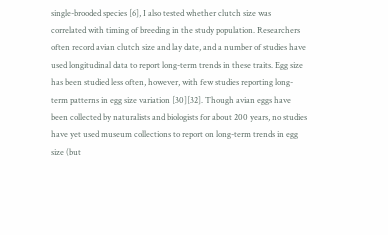single-brooded species [6], I also tested whether clutch size was correlated with timing of breeding in the study population. Researchers often record avian clutch size and lay date, and a number of studies have used longitudinal data to report long-term trends in these traits. Egg size has been studied less often, however, with few studies reporting long-term patterns in egg size variation [30][32]. Though avian eggs have been collected by naturalists and biologists for about 200 years, no studies have yet used museum collections to report on long-term trends in egg size (but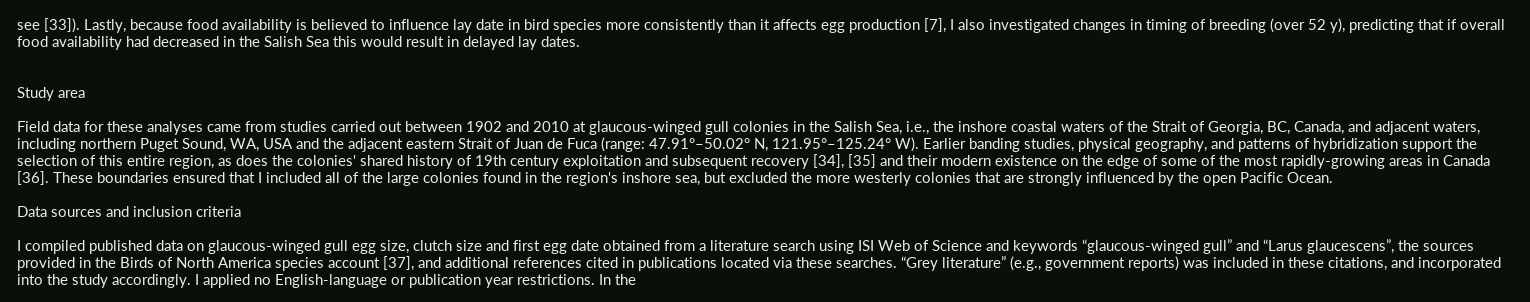see [33]). Lastly, because food availability is believed to influence lay date in bird species more consistently than it affects egg production [7], I also investigated changes in timing of breeding (over 52 y), predicting that if overall food availability had decreased in the Salish Sea this would result in delayed lay dates.


Study area

Field data for these analyses came from studies carried out between 1902 and 2010 at glaucous-winged gull colonies in the Salish Sea, i.e., the inshore coastal waters of the Strait of Georgia, BC, Canada, and adjacent waters, including northern Puget Sound, WA, USA and the adjacent eastern Strait of Juan de Fuca (range: 47.91°–50.02° N, 121.95°–125.24° W). Earlier banding studies, physical geography, and patterns of hybridization support the selection of this entire region, as does the colonies' shared history of 19th century exploitation and subsequent recovery [34], [35] and their modern existence on the edge of some of the most rapidly-growing areas in Canada [36]. These boundaries ensured that I included all of the large colonies found in the region's inshore sea, but excluded the more westerly colonies that are strongly influenced by the open Pacific Ocean.

Data sources and inclusion criteria

I compiled published data on glaucous-winged gull egg size, clutch size and first egg date obtained from a literature search using ISI Web of Science and keywords “glaucous-winged gull” and “Larus glaucescens”, the sources provided in the Birds of North America species account [37], and additional references cited in publications located via these searches. “Grey literature” (e.g., government reports) was included in these citations, and incorporated into the study accordingly. I applied no English-language or publication year restrictions. In the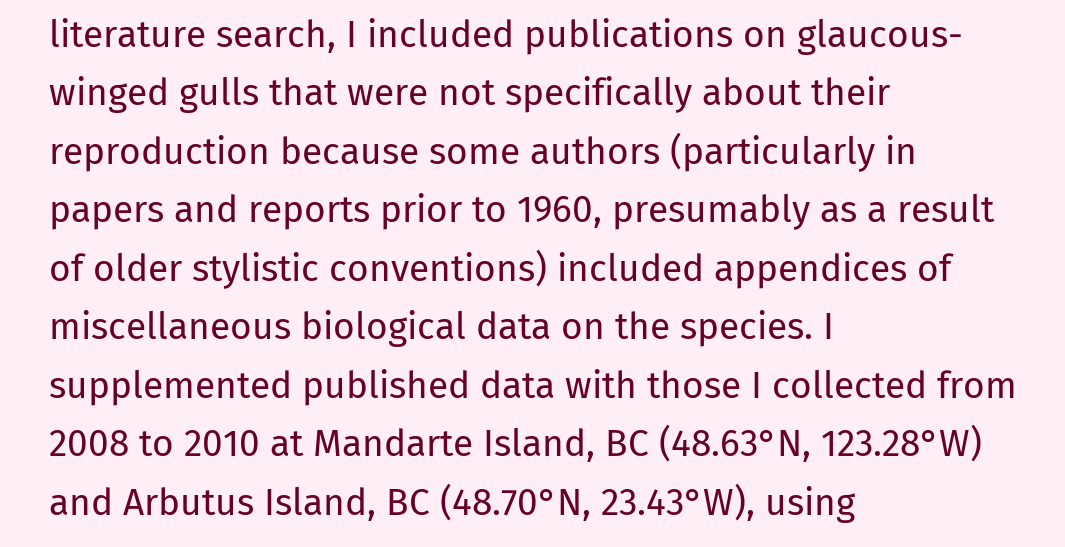literature search, I included publications on glaucous-winged gulls that were not specifically about their reproduction because some authors (particularly in papers and reports prior to 1960, presumably as a result of older stylistic conventions) included appendices of miscellaneous biological data on the species. I supplemented published data with those I collected from 2008 to 2010 at Mandarte Island, BC (48.63°N, 123.28°W) and Arbutus Island, BC (48.70°N, 23.43°W), using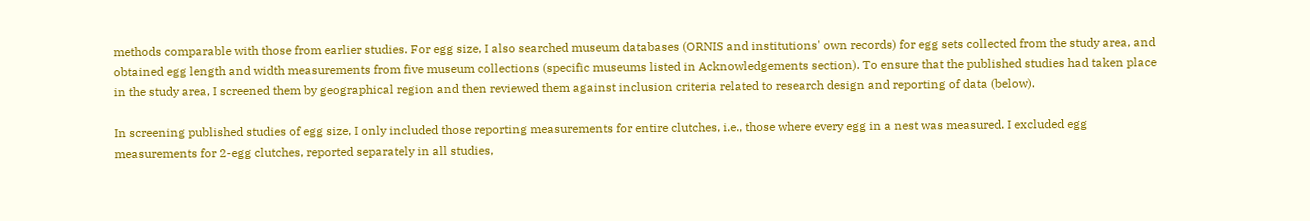methods comparable with those from earlier studies. For egg size, I also searched museum databases (ORNIS and institutions' own records) for egg sets collected from the study area, and obtained egg length and width measurements from five museum collections (specific museums listed in Acknowledgements section). To ensure that the published studies had taken place in the study area, I screened them by geographical region and then reviewed them against inclusion criteria related to research design and reporting of data (below).

In screening published studies of egg size, I only included those reporting measurements for entire clutches, i.e., those where every egg in a nest was measured. I excluded egg measurements for 2-egg clutches, reported separately in all studies,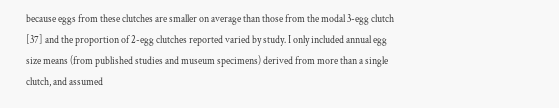because eggs from these clutches are smaller on average than those from the modal 3-egg clutch [37] and the proportion of 2-egg clutches reported varied by study. I only included annual egg size means (from published studies and museum specimens) derived from more than a single clutch, and assumed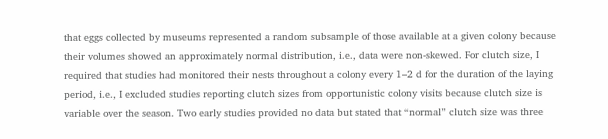that eggs collected by museums represented a random subsample of those available at a given colony because their volumes showed an approximately normal distribution, i.e., data were non-skewed. For clutch size, I required that studies had monitored their nests throughout a colony every 1–2 d for the duration of the laying period, i.e., I excluded studies reporting clutch sizes from opportunistic colony visits because clutch size is variable over the season. Two early studies provided no data but stated that “normal” clutch size was three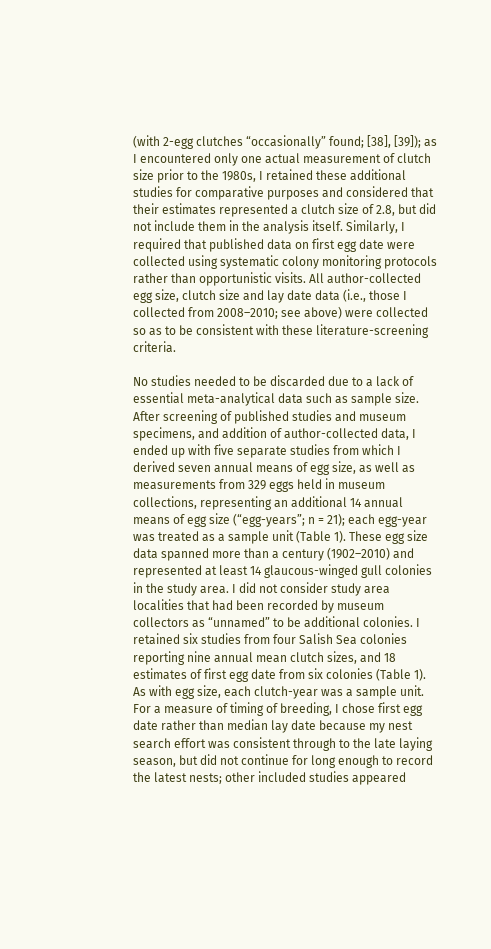(with 2-egg clutches “occasionally” found; [38], [39]); as I encountered only one actual measurement of clutch size prior to the 1980s, I retained these additional studies for comparative purposes and considered that their estimates represented a clutch size of 2.8, but did not include them in the analysis itself. Similarly, I required that published data on first egg date were collected using systematic colony monitoring protocols rather than opportunistic visits. All author-collected egg size, clutch size and lay date data (i.e., those I collected from 2008–2010; see above) were collected so as to be consistent with these literature-screening criteria.

No studies needed to be discarded due to a lack of essential meta-analytical data such as sample size. After screening of published studies and museum specimens, and addition of author-collected data, I ended up with five separate studies from which I derived seven annual means of egg size, as well as measurements from 329 eggs held in museum collections, representing an additional 14 annual means of egg size (“egg-years”; n = 21); each egg-year was treated as a sample unit (Table 1). These egg size data spanned more than a century (1902–2010) and represented at least 14 glaucous-winged gull colonies in the study area. I did not consider study area localities that had been recorded by museum collectors as “unnamed” to be additional colonies. I retained six studies from four Salish Sea colonies reporting nine annual mean clutch sizes, and 18 estimates of first egg date from six colonies (Table 1). As with egg size, each clutch-year was a sample unit. For a measure of timing of breeding, I chose first egg date rather than median lay date because my nest search effort was consistent through to the late laying season, but did not continue for long enough to record the latest nests; other included studies appeared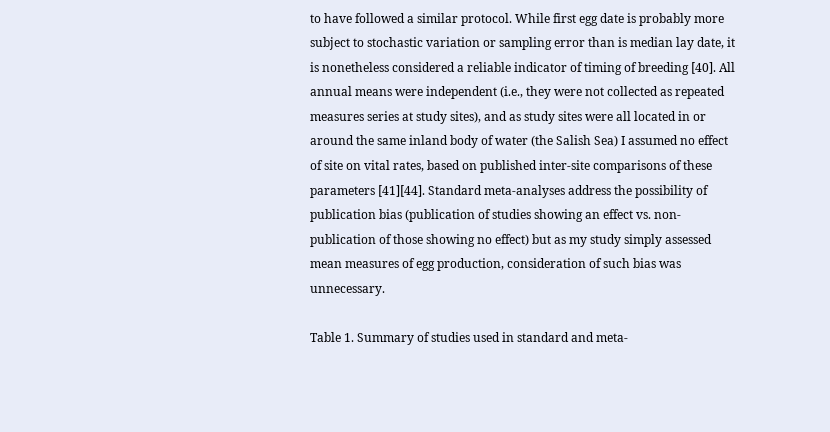to have followed a similar protocol. While first egg date is probably more subject to stochastic variation or sampling error than is median lay date, it is nonetheless considered a reliable indicator of timing of breeding [40]. All annual means were independent (i.e., they were not collected as repeated measures series at study sites), and as study sites were all located in or around the same inland body of water (the Salish Sea) I assumed no effect of site on vital rates, based on published inter-site comparisons of these parameters [41][44]. Standard meta-analyses address the possibility of publication bias (publication of studies showing an effect vs. non-publication of those showing no effect) but as my study simply assessed mean measures of egg production, consideration of such bias was unnecessary.

Table 1. Summary of studies used in standard and meta-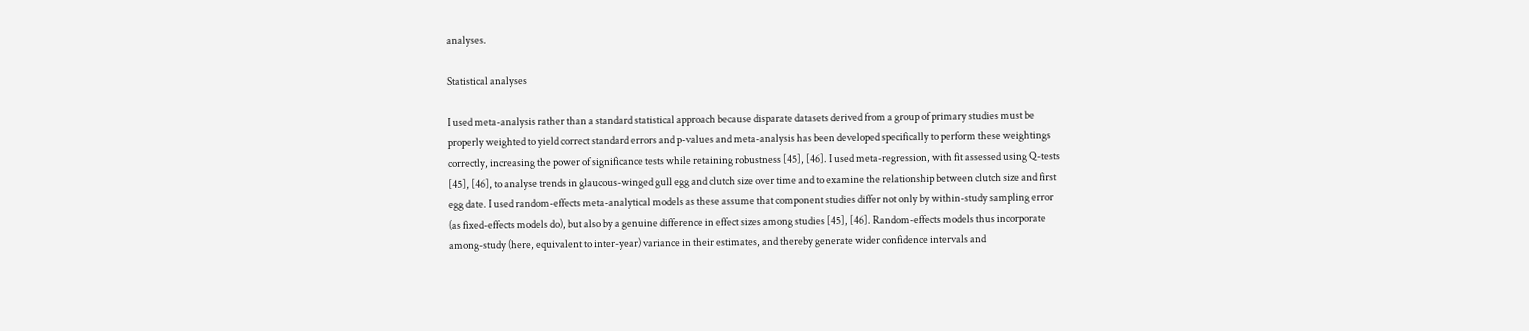analyses.

Statistical analyses

I used meta-analysis rather than a standard statistical approach because disparate datasets derived from a group of primary studies must be properly weighted to yield correct standard errors and p-values and meta-analysis has been developed specifically to perform these weightings correctly, increasing the power of significance tests while retaining robustness [45], [46]. I used meta-regression, with fit assessed using Q-tests [45], [46], to analyse trends in glaucous-winged gull egg and clutch size over time and to examine the relationship between clutch size and first egg date. I used random-effects meta-analytical models as these assume that component studies differ not only by within-study sampling error (as fixed-effects models do), but also by a genuine difference in effect sizes among studies [45], [46]. Random-effects models thus incorporate among-study (here, equivalent to inter-year) variance in their estimates, and thereby generate wider confidence intervals and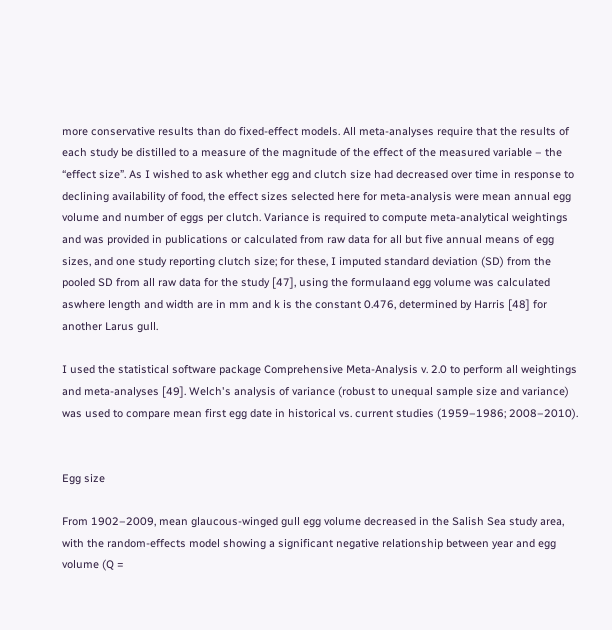more conservative results than do fixed-effect models. All meta-analyses require that the results of each study be distilled to a measure of the magnitude of the effect of the measured variable – the “effect size”. As I wished to ask whether egg and clutch size had decreased over time in response to declining availability of food, the effect sizes selected here for meta-analysis were mean annual egg volume and number of eggs per clutch. Variance is required to compute meta-analytical weightings and was provided in publications or calculated from raw data for all but five annual means of egg sizes, and one study reporting clutch size; for these, I imputed standard deviation (SD) from the pooled SD from all raw data for the study [47], using the formulaand egg volume was calculated aswhere length and width are in mm and k is the constant 0.476, determined by Harris [48] for another Larus gull.

I used the statistical software package Comprehensive Meta-Analysis v. 2.0 to perform all weightings and meta-analyses [49]. Welch's analysis of variance (robust to unequal sample size and variance) was used to compare mean first egg date in historical vs. current studies (1959–1986; 2008–2010).


Egg size

From 1902–2009, mean glaucous-winged gull egg volume decreased in the Salish Sea study area, with the random-effects model showing a significant negative relationship between year and egg volume (Q =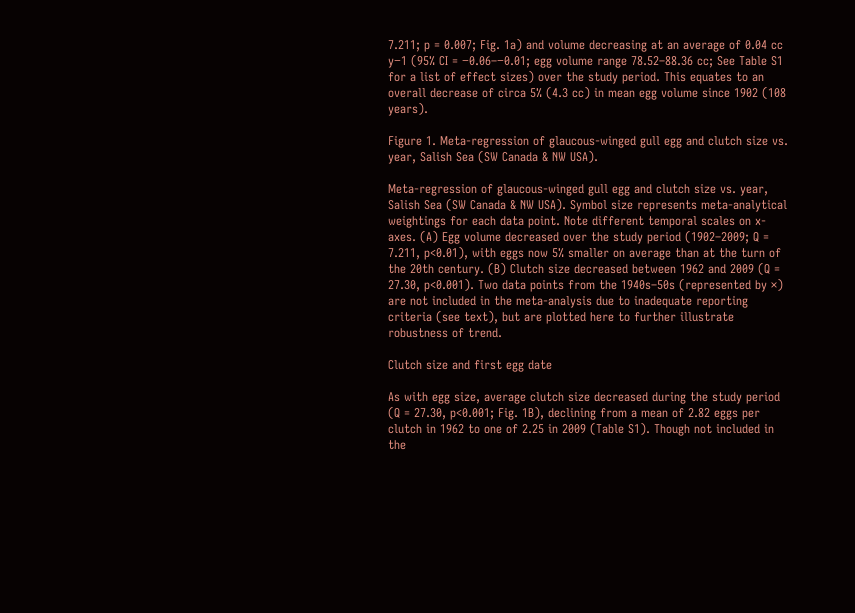7.211; p = 0.007; Fig. 1a) and volume decreasing at an average of 0.04 cc y−1 (95% CI = −0.06–−0.01; egg volume range 78.52–88.36 cc; See Table S1 for a list of effect sizes) over the study period. This equates to an overall decrease of circa 5% (4.3 cc) in mean egg volume since 1902 (108 years).

Figure 1. Meta-regression of glaucous-winged gull egg and clutch size vs. year, Salish Sea (SW Canada & NW USA).

Meta-regression of glaucous-winged gull egg and clutch size vs. year, Salish Sea (SW Canada & NW USA). Symbol size represents meta-analytical weightings for each data point. Note different temporal scales on x-axes. (A) Egg volume decreased over the study period (1902–2009; Q = 7.211, p<0.01), with eggs now 5% smaller on average than at the turn of the 20th century. (B) Clutch size decreased between 1962 and 2009 (Q = 27.30, p<0.001). Two data points from the 1940s–50s (represented by ×) are not included in the meta-analysis due to inadequate reporting criteria (see text), but are plotted here to further illustrate robustness of trend.

Clutch size and first egg date

As with egg size, average clutch size decreased during the study period (Q = 27.30, p<0.001; Fig. 1B), declining from a mean of 2.82 eggs per clutch in 1962 to one of 2.25 in 2009 (Table S1). Though not included in the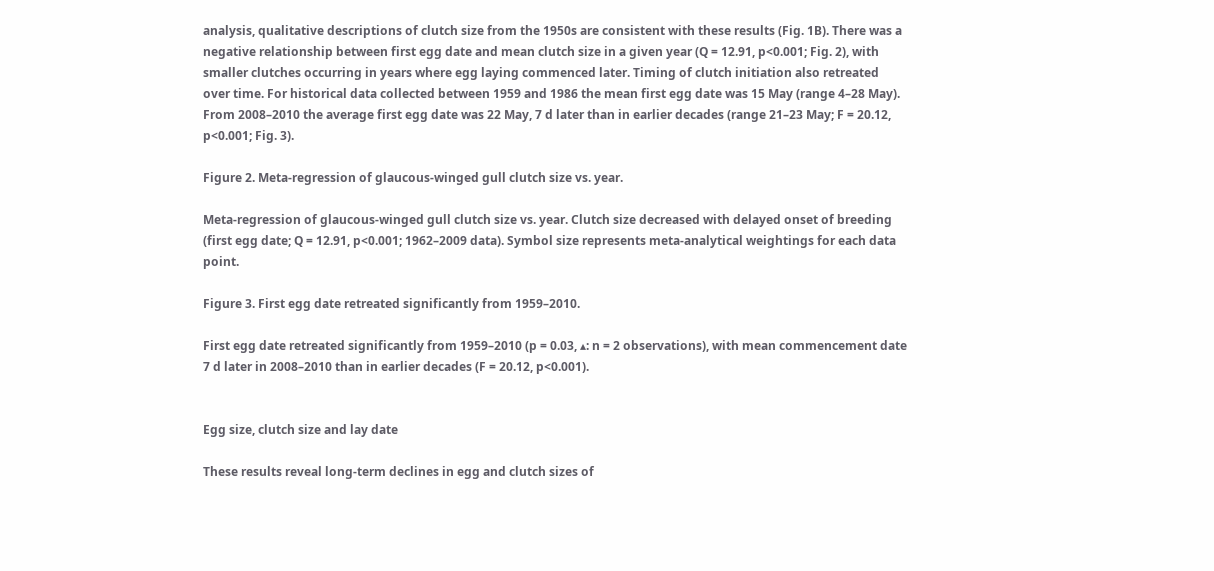analysis, qualitative descriptions of clutch size from the 1950s are consistent with these results (Fig. 1B). There was a negative relationship between first egg date and mean clutch size in a given year (Q = 12.91, p<0.001; Fig. 2), with smaller clutches occurring in years where egg laying commenced later. Timing of clutch initiation also retreated over time. For historical data collected between 1959 and 1986 the mean first egg date was 15 May (range 4–28 May). From 2008–2010 the average first egg date was 22 May, 7 d later than in earlier decades (range 21–23 May; F = 20.12, p<0.001; Fig. 3).

Figure 2. Meta-regression of glaucous-winged gull clutch size vs. year.

Meta-regression of glaucous-winged gull clutch size vs. year. Clutch size decreased with delayed onset of breeding (first egg date; Q = 12.91, p<0.001; 1962–2009 data). Symbol size represents meta-analytical weightings for each data point.

Figure 3. First egg date retreated significantly from 1959–2010.

First egg date retreated significantly from 1959–2010 (p = 0.03, ▴: n = 2 observations), with mean commencement date 7 d later in 2008–2010 than in earlier decades (F = 20.12, p<0.001).


Egg size, clutch size and lay date

These results reveal long-term declines in egg and clutch sizes of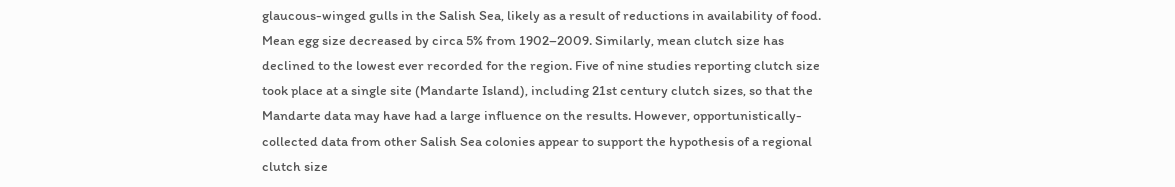glaucous-winged gulls in the Salish Sea, likely as a result of reductions in availability of food. Mean egg size decreased by circa 5% from 1902–2009. Similarly, mean clutch size has declined to the lowest ever recorded for the region. Five of nine studies reporting clutch size took place at a single site (Mandarte Island), including 21st century clutch sizes, so that the Mandarte data may have had a large influence on the results. However, opportunistically-collected data from other Salish Sea colonies appear to support the hypothesis of a regional clutch size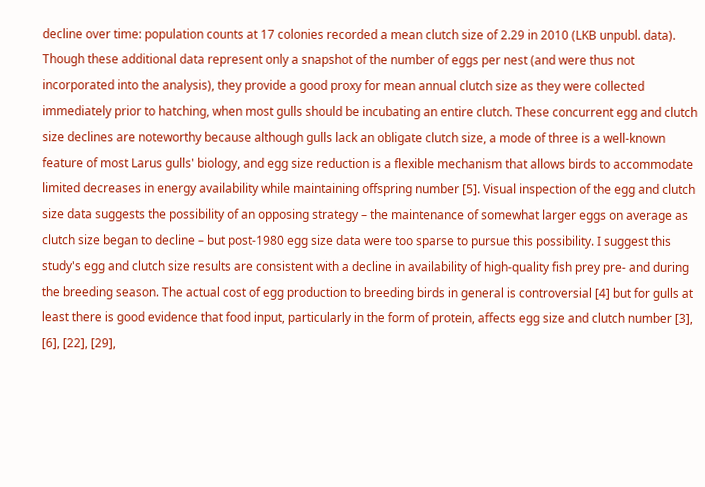decline over time: population counts at 17 colonies recorded a mean clutch size of 2.29 in 2010 (LKB unpubl. data). Though these additional data represent only a snapshot of the number of eggs per nest (and were thus not incorporated into the analysis), they provide a good proxy for mean annual clutch size as they were collected immediately prior to hatching, when most gulls should be incubating an entire clutch. These concurrent egg and clutch size declines are noteworthy because although gulls lack an obligate clutch size, a mode of three is a well-known feature of most Larus gulls' biology, and egg size reduction is a flexible mechanism that allows birds to accommodate limited decreases in energy availability while maintaining offspring number [5]. Visual inspection of the egg and clutch size data suggests the possibility of an opposing strategy – the maintenance of somewhat larger eggs on average as clutch size began to decline – but post-1980 egg size data were too sparse to pursue this possibility. I suggest this study's egg and clutch size results are consistent with a decline in availability of high-quality fish prey pre- and during the breeding season. The actual cost of egg production to breeding birds in general is controversial [4] but for gulls at least there is good evidence that food input, particularly in the form of protein, affects egg size and clutch number [3], [6], [22], [29],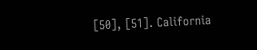[50], [51]. California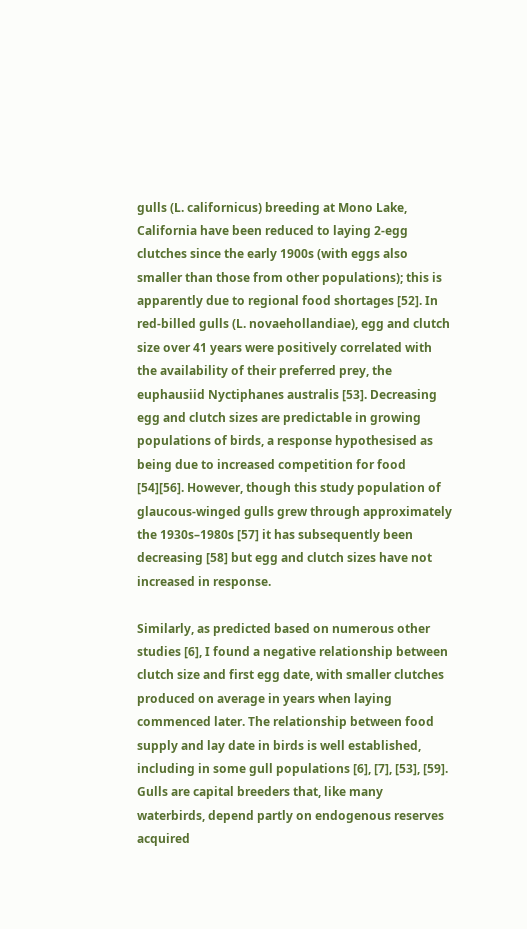gulls (L. californicus) breeding at Mono Lake, California have been reduced to laying 2-egg clutches since the early 1900s (with eggs also smaller than those from other populations); this is apparently due to regional food shortages [52]. In red-billed gulls (L. novaehollandiae), egg and clutch size over 41 years were positively correlated with the availability of their preferred prey, the euphausiid Nyctiphanes australis [53]. Decreasing egg and clutch sizes are predictable in growing populations of birds, a response hypothesised as being due to increased competition for food [54][56]. However, though this study population of glaucous-winged gulls grew through approximately the 1930s–1980s [57] it has subsequently been decreasing [58] but egg and clutch sizes have not increased in response.

Similarly, as predicted based on numerous other studies [6], I found a negative relationship between clutch size and first egg date, with smaller clutches produced on average in years when laying commenced later. The relationship between food supply and lay date in birds is well established, including in some gull populations [6], [7], [53], [59]. Gulls are capital breeders that, like many waterbirds, depend partly on endogenous reserves acquired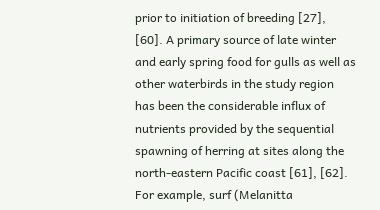prior to initiation of breeding [27], [60]. A primary source of late winter and early spring food for gulls as well as other waterbirds in the study region has been the considerable influx of nutrients provided by the sequential spawning of herring at sites along the north-eastern Pacific coast [61], [62]. For example, surf (Melanitta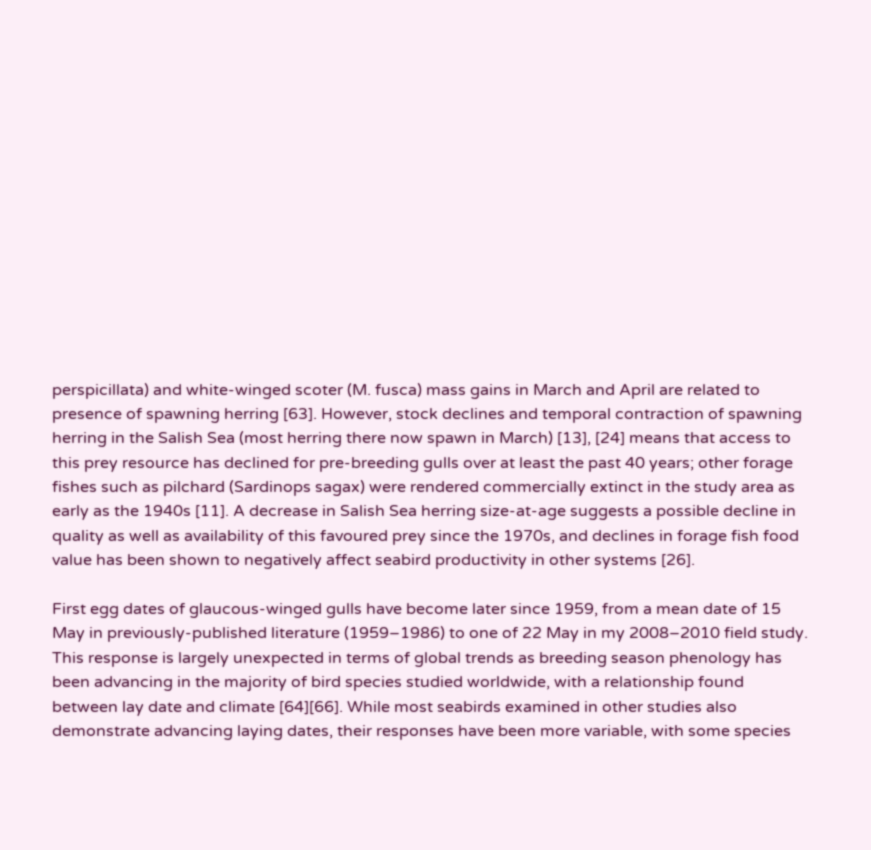perspicillata) and white-winged scoter (M. fusca) mass gains in March and April are related to presence of spawning herring [63]. However, stock declines and temporal contraction of spawning herring in the Salish Sea (most herring there now spawn in March) [13], [24] means that access to this prey resource has declined for pre-breeding gulls over at least the past 40 years; other forage fishes such as pilchard (Sardinops sagax) were rendered commercially extinct in the study area as early as the 1940s [11]. A decrease in Salish Sea herring size-at-age suggests a possible decline in quality as well as availability of this favoured prey since the 1970s, and declines in forage fish food value has been shown to negatively affect seabird productivity in other systems [26].

First egg dates of glaucous-winged gulls have become later since 1959, from a mean date of 15 May in previously-published literature (1959–1986) to one of 22 May in my 2008–2010 field study. This response is largely unexpected in terms of global trends as breeding season phenology has been advancing in the majority of bird species studied worldwide, with a relationship found between lay date and climate [64][66]. While most seabirds examined in other studies also demonstrate advancing laying dates, their responses have been more variable, with some species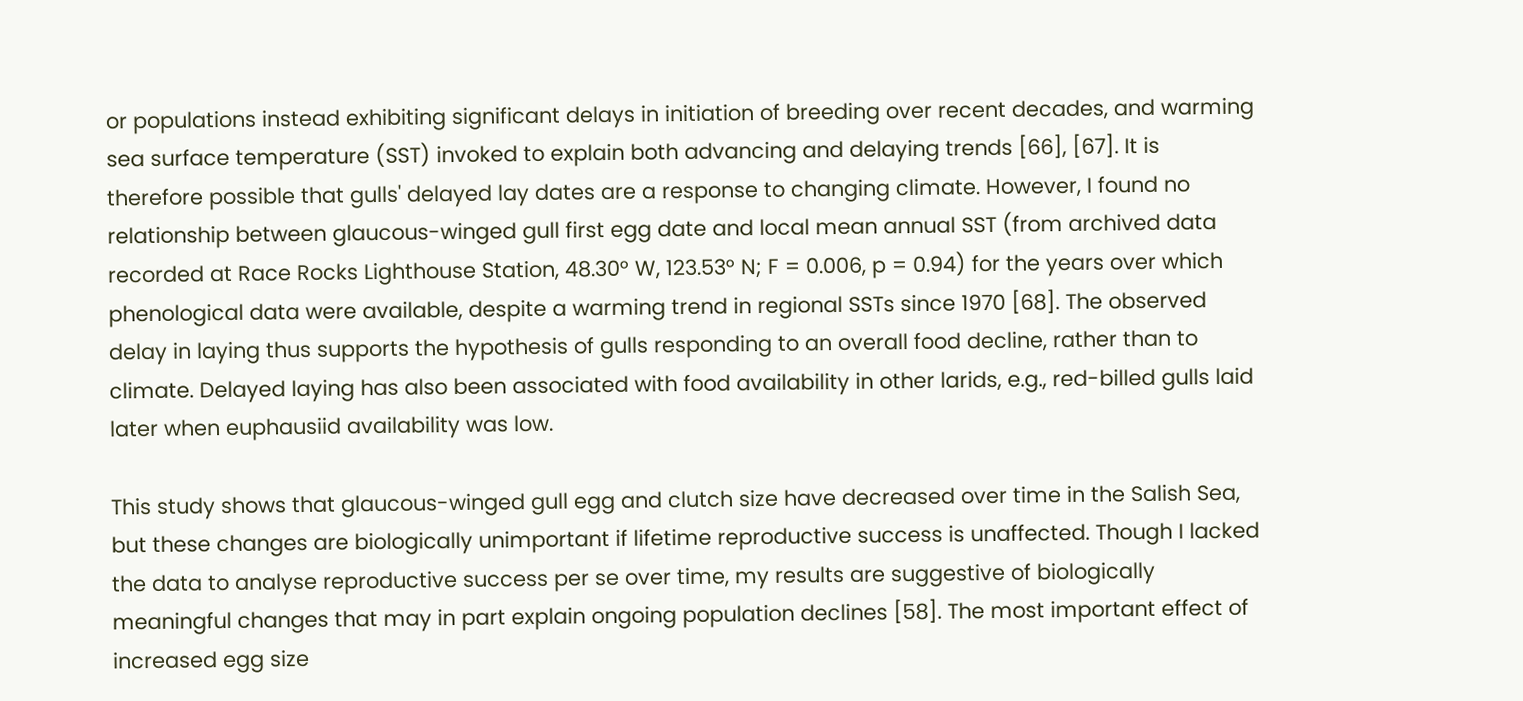or populations instead exhibiting significant delays in initiation of breeding over recent decades, and warming sea surface temperature (SST) invoked to explain both advancing and delaying trends [66], [67]. It is therefore possible that gulls' delayed lay dates are a response to changing climate. However, I found no relationship between glaucous-winged gull first egg date and local mean annual SST (from archived data recorded at Race Rocks Lighthouse Station, 48.30° W, 123.53° N; F = 0.006, p = 0.94) for the years over which phenological data were available, despite a warming trend in regional SSTs since 1970 [68]. The observed delay in laying thus supports the hypothesis of gulls responding to an overall food decline, rather than to climate. Delayed laying has also been associated with food availability in other larids, e.g., red-billed gulls laid later when euphausiid availability was low.

This study shows that glaucous-winged gull egg and clutch size have decreased over time in the Salish Sea, but these changes are biologically unimportant if lifetime reproductive success is unaffected. Though I lacked the data to analyse reproductive success per se over time, my results are suggestive of biologically meaningful changes that may in part explain ongoing population declines [58]. The most important effect of increased egg size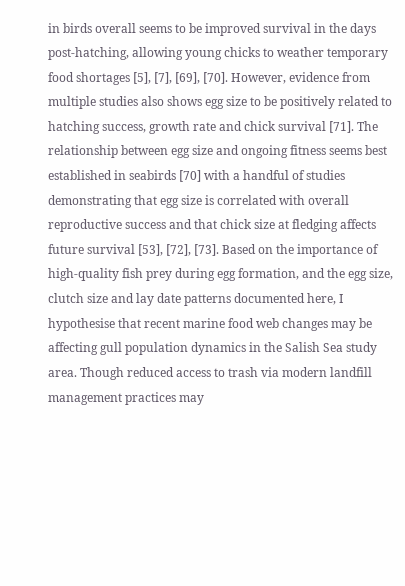in birds overall seems to be improved survival in the days post-hatching, allowing young chicks to weather temporary food shortages [5], [7], [69], [70]. However, evidence from multiple studies also shows egg size to be positively related to hatching success, growth rate and chick survival [71]. The relationship between egg size and ongoing fitness seems best established in seabirds [70] with a handful of studies demonstrating that egg size is correlated with overall reproductive success and that chick size at fledging affects future survival [53], [72], [73]. Based on the importance of high-quality fish prey during egg formation, and the egg size, clutch size and lay date patterns documented here, I hypothesise that recent marine food web changes may be affecting gull population dynamics in the Salish Sea study area. Though reduced access to trash via modern landfill management practices may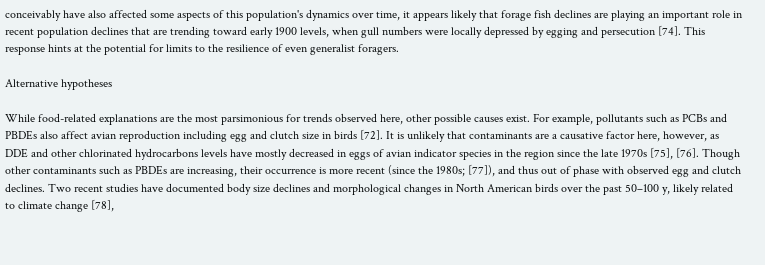conceivably have also affected some aspects of this population's dynamics over time, it appears likely that forage fish declines are playing an important role in recent population declines that are trending toward early 1900 levels, when gull numbers were locally depressed by egging and persecution [74]. This response hints at the potential for limits to the resilience of even generalist foragers.

Alternative hypotheses

While food-related explanations are the most parsimonious for trends observed here, other possible causes exist. For example, pollutants such as PCBs and PBDEs also affect avian reproduction including egg and clutch size in birds [72]. It is unlikely that contaminants are a causative factor here, however, as DDE and other chlorinated hydrocarbons levels have mostly decreased in eggs of avian indicator species in the region since the late 1970s [75], [76]. Though other contaminants such as PBDEs are increasing, their occurrence is more recent (since the 1980s; [77]), and thus out of phase with observed egg and clutch declines. Two recent studies have documented body size declines and morphological changes in North American birds over the past 50–100 y, likely related to climate change [78],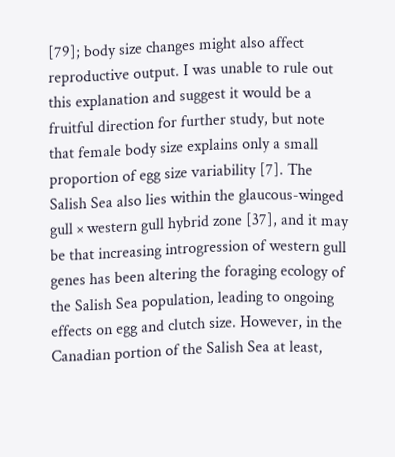[79]; body size changes might also affect reproductive output. I was unable to rule out this explanation and suggest it would be a fruitful direction for further study, but note that female body size explains only a small proportion of egg size variability [7]. The Salish Sea also lies within the glaucous-winged gull × western gull hybrid zone [37], and it may be that increasing introgression of western gull genes has been altering the foraging ecology of the Salish Sea population, leading to ongoing effects on egg and clutch size. However, in the Canadian portion of the Salish Sea at least,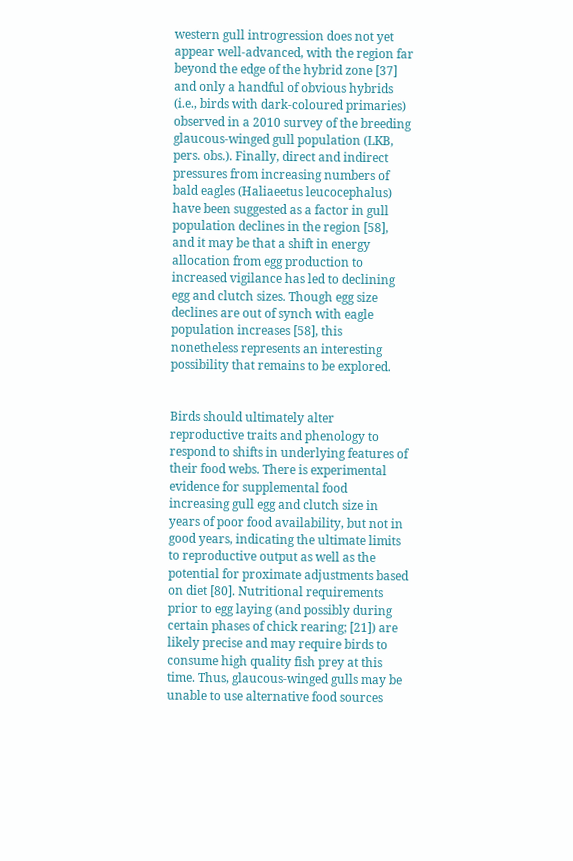western gull introgression does not yet appear well-advanced, with the region far beyond the edge of the hybrid zone [37] and only a handful of obvious hybrids (i.e., birds with dark-coloured primaries) observed in a 2010 survey of the breeding glaucous-winged gull population (LKB, pers. obs.). Finally, direct and indirect pressures from increasing numbers of bald eagles (Haliaeetus leucocephalus) have been suggested as a factor in gull population declines in the region [58], and it may be that a shift in energy allocation from egg production to increased vigilance has led to declining egg and clutch sizes. Though egg size declines are out of synch with eagle population increases [58], this nonetheless represents an interesting possibility that remains to be explored.


Birds should ultimately alter reproductive traits and phenology to respond to shifts in underlying features of their food webs. There is experimental evidence for supplemental food increasing gull egg and clutch size in years of poor food availability, but not in good years, indicating the ultimate limits to reproductive output as well as the potential for proximate adjustments based on diet [80]. Nutritional requirements prior to egg laying (and possibly during certain phases of chick rearing; [21]) are likely precise and may require birds to consume high quality fish prey at this time. Thus, glaucous-winged gulls may be unable to use alternative food sources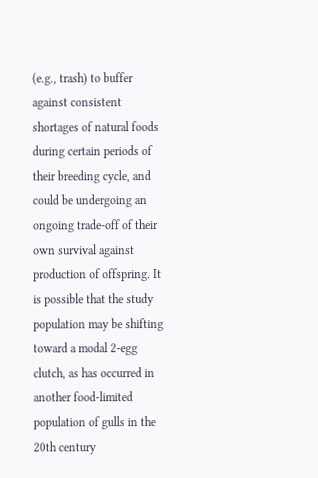(e.g., trash) to buffer against consistent shortages of natural foods during certain periods of their breeding cycle, and could be undergoing an ongoing trade-off of their own survival against production of offspring. It is possible that the study population may be shifting toward a modal 2-egg clutch, as has occurred in another food-limited population of gulls in the 20th century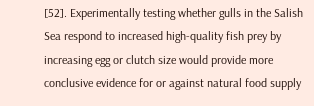[52]. Experimentally testing whether gulls in the Salish Sea respond to increased high-quality fish prey by increasing egg or clutch size would provide more conclusive evidence for or against natural food supply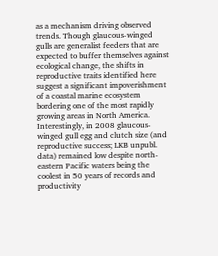as a mechanism driving observed trends. Though glaucous-winged gulls are generalist feeders that are expected to buffer themselves against ecological change, the shifts in reproductive traits identified here suggest a significant impoverishment of a coastal marine ecosystem bordering one of the most rapidly growing areas in North America. Interestingly, in 2008 glaucous-winged gull egg and clutch size (and reproductive success; LKB unpubl. data) remained low despite north-eastern Pacific waters being the coolest in 50 years of records and productivity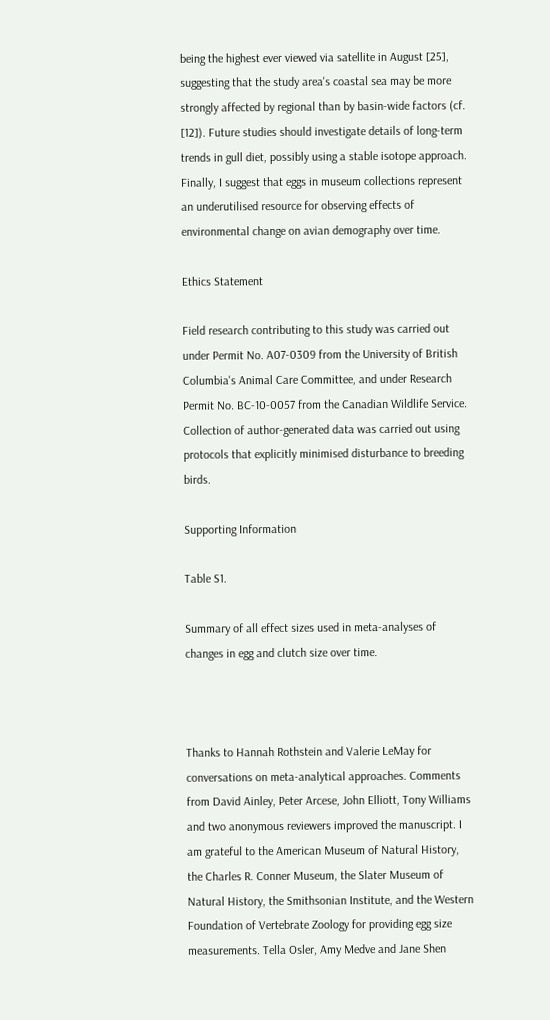being the highest ever viewed via satellite in August [25], suggesting that the study area's coastal sea may be more strongly affected by regional than by basin-wide factors (cf. [12]). Future studies should investigate details of long-term trends in gull diet, possibly using a stable isotope approach. Finally, I suggest that eggs in museum collections represent an underutilised resource for observing effects of environmental change on avian demography over time.

Ethics Statement

Field research contributing to this study was carried out under Permit No. A07-0309 from the University of British Columbia's Animal Care Committee, and under Research Permit No. BC-10-0057 from the Canadian Wildlife Service. Collection of author-generated data was carried out using protocols that explicitly minimised disturbance to breeding birds.

Supporting Information

Table S1.

Summary of all effect sizes used in meta-analyses of changes in egg and clutch size over time.



Thanks to Hannah Rothstein and Valerie LeMay for conversations on meta-analytical approaches. Comments from David Ainley, Peter Arcese, John Elliott, Tony Williams and two anonymous reviewers improved the manuscript. I am grateful to the American Museum of Natural History, the Charles R. Conner Museum, the Slater Museum of Natural History, the Smithsonian Institute, and the Western Foundation of Vertebrate Zoology for providing egg size measurements. Tella Osler, Amy Medve and Jane Shen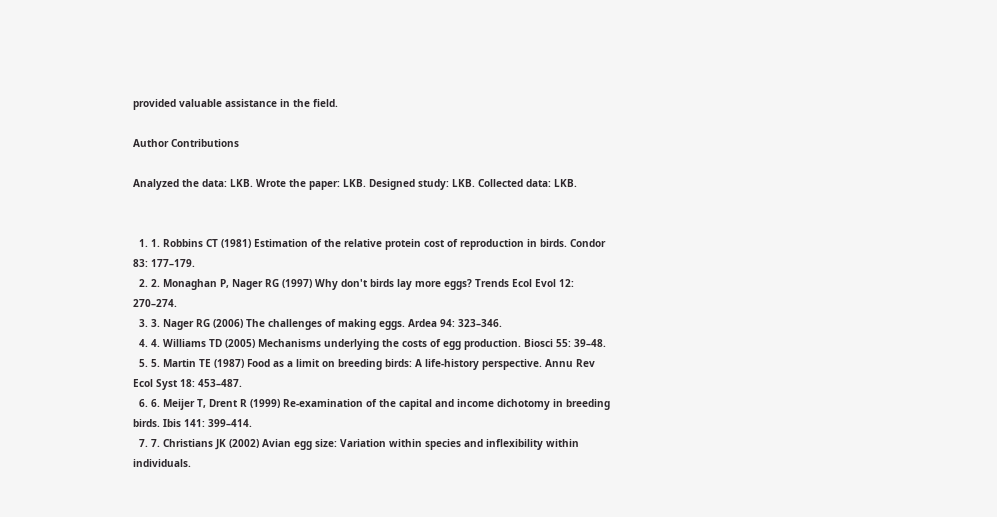provided valuable assistance in the field.

Author Contributions

Analyzed the data: LKB. Wrote the paper: LKB. Designed study: LKB. Collected data: LKB.


  1. 1. Robbins CT (1981) Estimation of the relative protein cost of reproduction in birds. Condor 83: 177–179.
  2. 2. Monaghan P, Nager RG (1997) Why don't birds lay more eggs? Trends Ecol Evol 12: 270–274.
  3. 3. Nager RG (2006) The challenges of making eggs. Ardea 94: 323–346.
  4. 4. Williams TD (2005) Mechanisms underlying the costs of egg production. Biosci 55: 39–48.
  5. 5. Martin TE (1987) Food as a limit on breeding birds: A life-history perspective. Annu Rev Ecol Syst 18: 453–487.
  6. 6. Meijer T, Drent R (1999) Re-examination of the capital and income dichotomy in breeding birds. Ibis 141: 399–414.
  7. 7. Christians JK (2002) Avian egg size: Variation within species and inflexibility within individuals.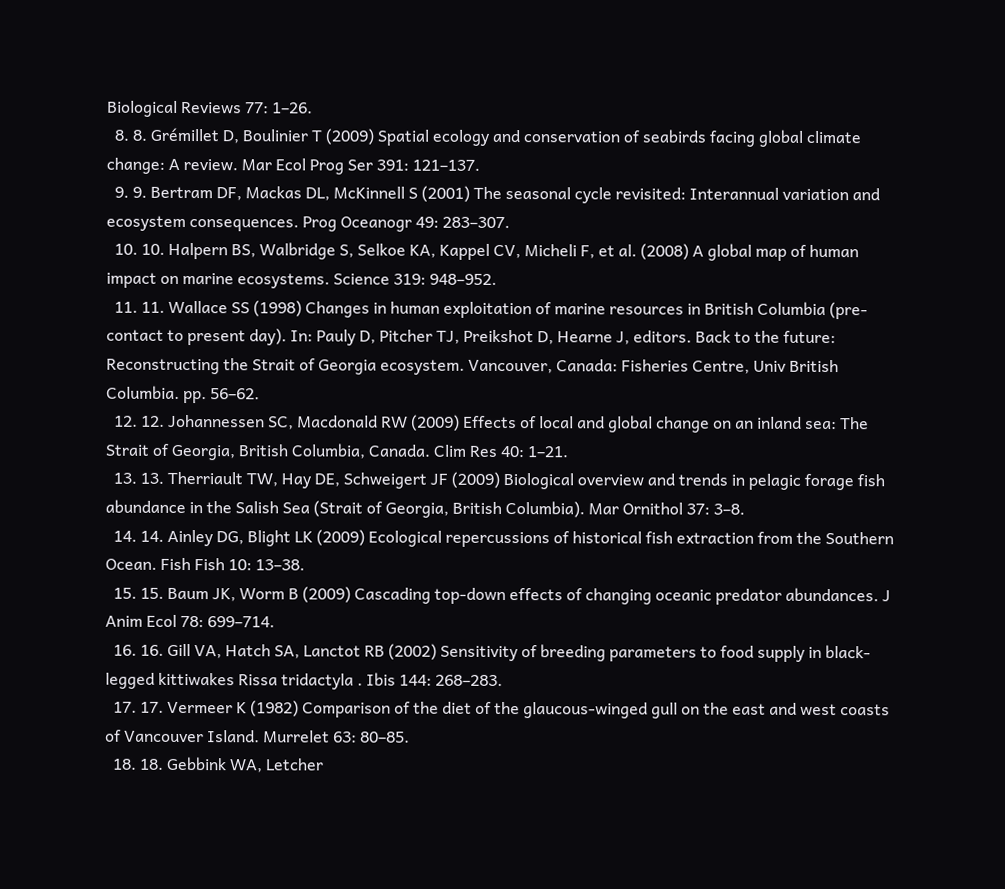Biological Reviews 77: 1–26.
  8. 8. Grémillet D, Boulinier T (2009) Spatial ecology and conservation of seabirds facing global climate change: A review. Mar Ecol Prog Ser 391: 121–137.
  9. 9. Bertram DF, Mackas DL, McKinnell S (2001) The seasonal cycle revisited: Interannual variation and ecosystem consequences. Prog Oceanogr 49: 283–307.
  10. 10. Halpern BS, Walbridge S, Selkoe KA, Kappel CV, Micheli F, et al. (2008) A global map of human impact on marine ecosystems. Science 319: 948–952.
  11. 11. Wallace SS (1998) Changes in human exploitation of marine resources in British Columbia (pre-contact to present day). In: Pauly D, Pitcher TJ, Preikshot D, Hearne J, editors. Back to the future: Reconstructing the Strait of Georgia ecosystem. Vancouver, Canada: Fisheries Centre, Univ British Columbia. pp. 56–62.
  12. 12. Johannessen SC, Macdonald RW (2009) Effects of local and global change on an inland sea: The Strait of Georgia, British Columbia, Canada. Clim Res 40: 1–21.
  13. 13. Therriault TW, Hay DE, Schweigert JF (2009) Biological overview and trends in pelagic forage fish abundance in the Salish Sea (Strait of Georgia, British Columbia). Mar Ornithol 37: 3–8.
  14. 14. Ainley DG, Blight LK (2009) Ecological repercussions of historical fish extraction from the Southern Ocean. Fish Fish 10: 13–38.
  15. 15. Baum JK, Worm B (2009) Cascading top-down effects of changing oceanic predator abundances. J Anim Ecol 78: 699–714.
  16. 16. Gill VA, Hatch SA, Lanctot RB (2002) Sensitivity of breeding parameters to food supply in black-legged kittiwakes Rissa tridactyla . Ibis 144: 268–283.
  17. 17. Vermeer K (1982) Comparison of the diet of the glaucous-winged gull on the east and west coasts of Vancouver Island. Murrelet 63: 80–85.
  18. 18. Gebbink WA, Letcher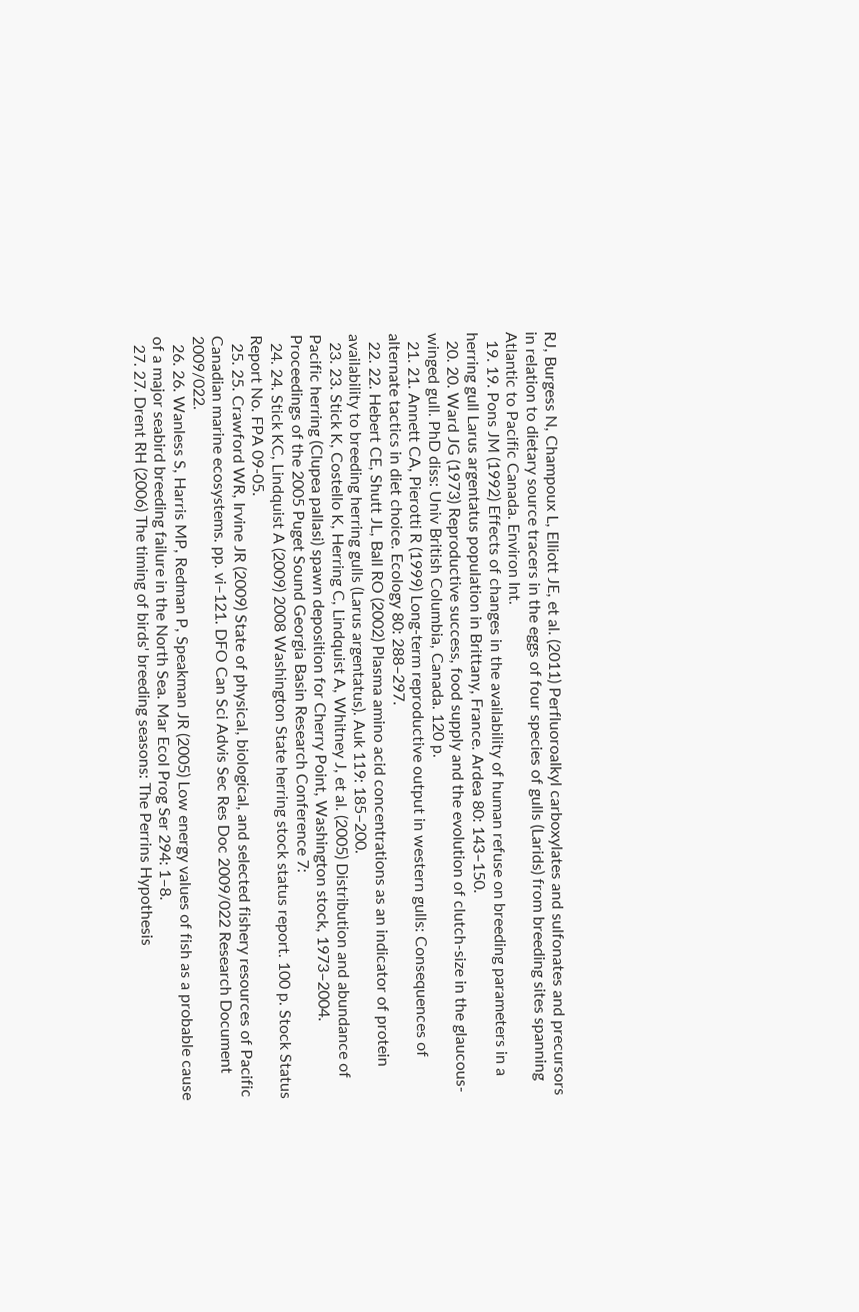RJ, Burgess N, Champoux L, Elliott JE, et al. (2011) Perfluoroalkyl carboxylates and sulfonates and precursors in relation to dietary source tracers in the eggs of four species of gulls (Larids) from breeding sites spanning Atlantic to Pacific Canada. Environ Int.
  19. 19. Pons JM (1992) Effects of changes in the availability of human refuse on breeding parameters in a herring gull Larus argentatus population in Brittany, France. Ardea 80: 143–150.
  20. 20. Ward JG (1973) Reproductive success, food supply and the evolution of clutch-size in the glaucous-winged gull. PhD diss: Univ British Columbia, Canada. 120 p.
  21. 21. Annett CA, Pierotti R (1999) Long-term reproductive output in western gulls: Consequences of alternate tactics in diet choice. Ecology 80: 288–297.
  22. 22. Hebert CE, Shutt JL, Ball RO (2002) Plasma amino acid concentrations as an indicator of protein availability to breeding herring gulls (Larus argentatus). Auk 119: 185–200.
  23. 23. Stick K, Costello K, Herring C, Lindquist A, Whitney J, et al. (2005) Distribution and abundance of Pacific herring (Clupea pallasi) spawn deposition for Cherry Point, Washington stock, 1973–2004. Proceedings of the 2005 Puget Sound Georgia Basin Research Conference 7:
  24. 24. Stick KC, Lindquist A (2009) 2008 Washington State herring stock status report. 100 p. Stock Status Report No. FPA 09-05.
  25. 25. Crawford WR, Irvine JR (2009) State of physical, biological, and selected fishery resources of Pacific Canadian marine ecosystems. pp. vi–121. DFO Can Sci Advis Sec Res Doc 2009/022 Research Document 2009/022.
  26. 26. Wanless S, Harris MP, Redman P, Speakman JR (2005) Low energy values of fish as a probable cause of a major seabird breeding failure in the North Sea. Mar Ecol Prog Ser 294: 1–8.
  27. 27. Drent RH (2006) The timing of birds' breeding seasons: The Perrins Hypothesis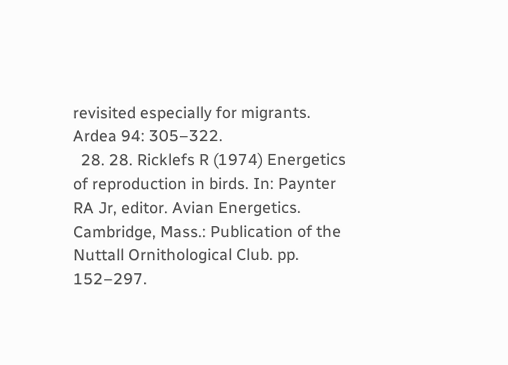revisited especially for migrants. Ardea 94: 305–322.
  28. 28. Ricklefs R (1974) Energetics of reproduction in birds. In: Paynter RA Jr, editor. Avian Energetics. Cambridge, Mass.: Publication of the Nuttall Ornithological Club. pp. 152–297.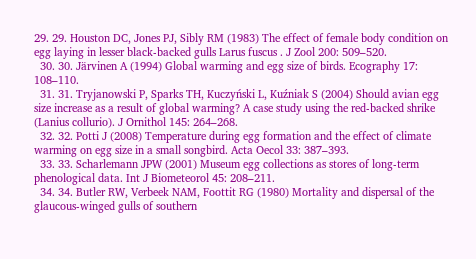29. 29. Houston DC, Jones PJ, Sibly RM (1983) The effect of female body condition on egg laying in lesser black-backed gulls Larus fuscus . J Zool 200: 509–520.
  30. 30. Järvinen A (1994) Global warming and egg size of birds. Ecography 17: 108–110.
  31. 31. Tryjanowski P, Sparks TH, Kuczyński L, Kuźniak S (2004) Should avian egg size increase as a result of global warming? A case study using the red-backed shrike (Lanius collurio). J Ornithol 145: 264–268.
  32. 32. Potti J (2008) Temperature during egg formation and the effect of climate warming on egg size in a small songbird. Acta Oecol 33: 387–393.
  33. 33. Scharlemann JPW (2001) Museum egg collections as stores of long-term phenological data. Int J Biometeorol 45: 208–211.
  34. 34. Butler RW, Verbeek NAM, Foottit RG (1980) Mortality and dispersal of the glaucous-winged gulls of southern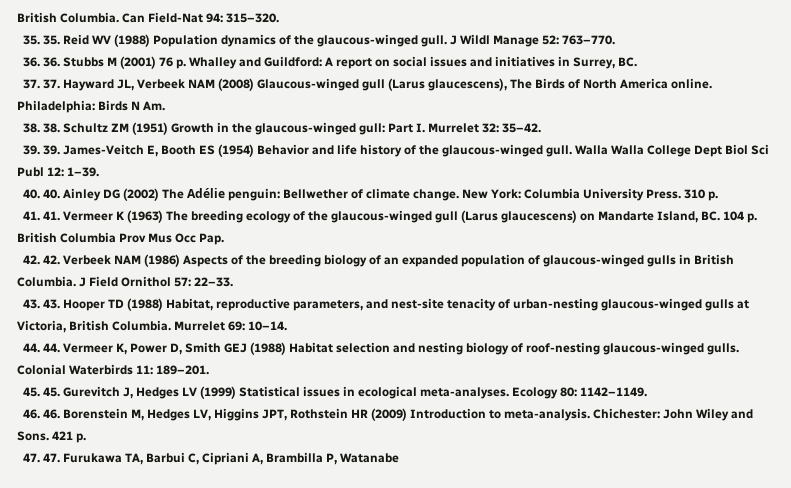British Columbia. Can Field-Nat 94: 315–320.
  35. 35. Reid WV (1988) Population dynamics of the glaucous-winged gull. J Wildl Manage 52: 763–770.
  36. 36. Stubbs M (2001) 76 p. Whalley and Guildford: A report on social issues and initiatives in Surrey, BC.
  37. 37. Hayward JL, Verbeek NAM (2008) Glaucous-winged gull (Larus glaucescens), The Birds of North America online. Philadelphia: Birds N Am.
  38. 38. Schultz ZM (1951) Growth in the glaucous-winged gull: Part I. Murrelet 32: 35–42.
  39. 39. James-Veitch E, Booth ES (1954) Behavior and life history of the glaucous-winged gull. Walla Walla College Dept Biol Sci Publ 12: 1–39.
  40. 40. Ainley DG (2002) The Adélie penguin: Bellwether of climate change. New York: Columbia University Press. 310 p.
  41. 41. Vermeer K (1963) The breeding ecology of the glaucous-winged gull (Larus glaucescens) on Mandarte Island, BC. 104 p. British Columbia Prov Mus Occ Pap.
  42. 42. Verbeek NAM (1986) Aspects of the breeding biology of an expanded population of glaucous-winged gulls in British Columbia. J Field Ornithol 57: 22–33.
  43. 43. Hooper TD (1988) Habitat, reproductive parameters, and nest-site tenacity of urban-nesting glaucous-winged gulls at Victoria, British Columbia. Murrelet 69: 10–14.
  44. 44. Vermeer K, Power D, Smith GEJ (1988) Habitat selection and nesting biology of roof-nesting glaucous-winged gulls. Colonial Waterbirds 11: 189–201.
  45. 45. Gurevitch J, Hedges LV (1999) Statistical issues in ecological meta-analyses. Ecology 80: 1142–1149.
  46. 46. Borenstein M, Hedges LV, Higgins JPT, Rothstein HR (2009) Introduction to meta-analysis. Chichester: John Wiley and Sons. 421 p.
  47. 47. Furukawa TA, Barbui C, Cipriani A, Brambilla P, Watanabe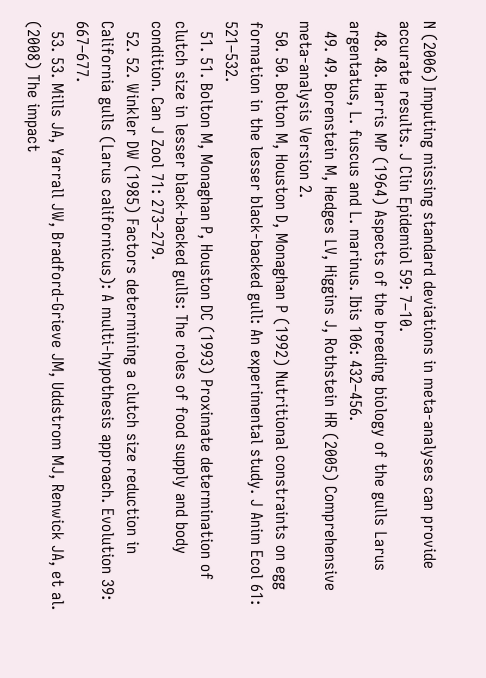N (2006) Imputing missing standard deviations in meta-analyses can provide accurate results. J Clin Epidemiol 59: 7–10.
  48. 48. Harris MP (1964) Aspects of the breeding biology of the gulls Larus argentatus, L. fuscus and L. marinus. Ibis 106: 432–456.
  49. 49. Borenstein M, Hedges LV, Higgins J, Rothstein HR (2005) Comprehensive meta-analysis Version 2.
  50. 50. Bolton M, Houston D, Monaghan P (1992) Nutritional constraints on egg formation in the lesser black-backed gull: An experimental study. J Anim Ecol 61: 521–532.
  51. 51. Bolton M, Monaghan P, Houston DC (1993) Proximate determination of clutch size in lesser black-backed gulls: The roles of food supply and body condition. Can J Zool 71: 273–279.
  52. 52. Winkler DW (1985) Factors determining a clutch size reduction in California gulls (Larus californicus): A multi-hypothesis approach. Evolution 39: 667–677.
  53. 53. Mills JA, Yarrall JW, Bradford-Grieve JM, Uddstrom MJ, Renwick JA, et al. (2008) The impact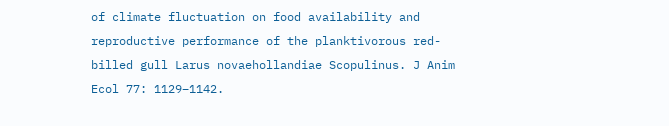of climate fluctuation on food availability and reproductive performance of the planktivorous red-billed gull Larus novaehollandiae Scopulinus. J Anim Ecol 77: 1129–1142.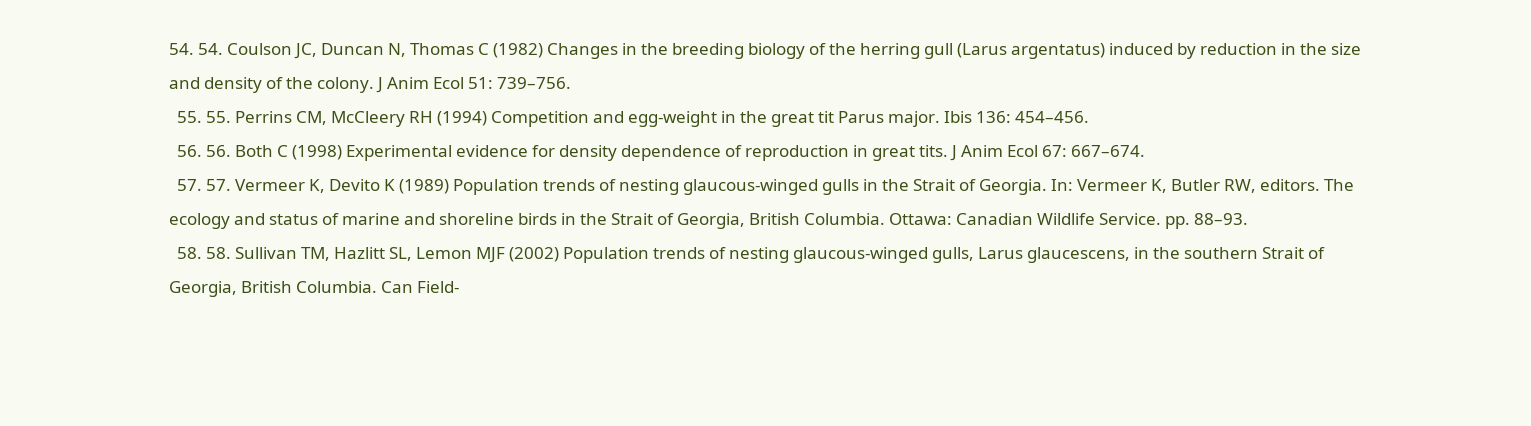54. 54. Coulson JC, Duncan N, Thomas C (1982) Changes in the breeding biology of the herring gull (Larus argentatus) induced by reduction in the size and density of the colony. J Anim Ecol 51: 739–756.
  55. 55. Perrins CM, McCleery RH (1994) Competition and egg-weight in the great tit Parus major. Ibis 136: 454–456.
  56. 56. Both C (1998) Experimental evidence for density dependence of reproduction in great tits. J Anim Ecol 67: 667–674.
  57. 57. Vermeer K, Devito K (1989) Population trends of nesting glaucous-winged gulls in the Strait of Georgia. In: Vermeer K, Butler RW, editors. The ecology and status of marine and shoreline birds in the Strait of Georgia, British Columbia. Ottawa: Canadian Wildlife Service. pp. 88–93.
  58. 58. Sullivan TM, Hazlitt SL, Lemon MJF (2002) Population trends of nesting glaucous-winged gulls, Larus glaucescens, in the southern Strait of Georgia, British Columbia. Can Field-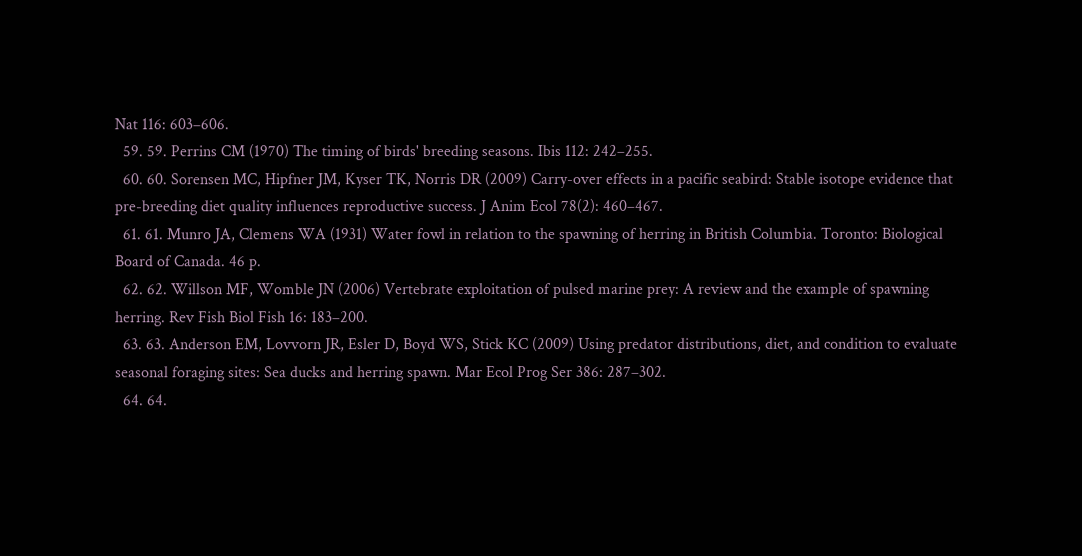Nat 116: 603–606.
  59. 59. Perrins CM (1970) The timing of birds' breeding seasons. Ibis 112: 242–255.
  60. 60. Sorensen MC, Hipfner JM, Kyser TK, Norris DR (2009) Carry-over effects in a pacific seabird: Stable isotope evidence that pre-breeding diet quality influences reproductive success. J Anim Ecol 78(2): 460–467.
  61. 61. Munro JA, Clemens WA (1931) Water fowl in relation to the spawning of herring in British Columbia. Toronto: Biological Board of Canada. 46 p.
  62. 62. Willson MF, Womble JN (2006) Vertebrate exploitation of pulsed marine prey: A review and the example of spawning herring. Rev Fish Biol Fish 16: 183–200.
  63. 63. Anderson EM, Lovvorn JR, Esler D, Boyd WS, Stick KC (2009) Using predator distributions, diet, and condition to evaluate seasonal foraging sites: Sea ducks and herring spawn. Mar Ecol Prog Ser 386: 287–302.
  64. 64.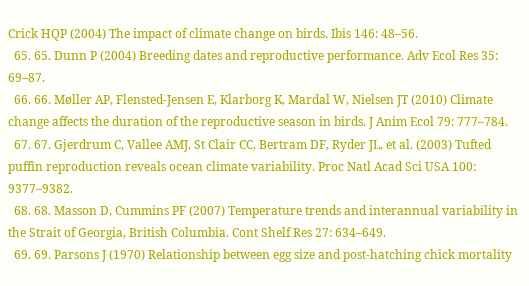Crick HQP (2004) The impact of climate change on birds. Ibis 146: 48–56.
  65. 65. Dunn P (2004) Breeding dates and reproductive performance. Adv Ecol Res 35: 69–87.
  66. 66. Møller AP, Flensted-Jensen E, Klarborg K, Mardal W, Nielsen JT (2010) Climate change affects the duration of the reproductive season in birds. J Anim Ecol 79: 777–784.
  67. 67. Gjerdrum C, Vallee AMJ, St Clair CC, Bertram DF, Ryder JL, et al. (2003) Tufted puffin reproduction reveals ocean climate variability. Proc Natl Acad Sci USA 100: 9377–9382.
  68. 68. Masson D, Cummins PF (2007) Temperature trends and interannual variability in the Strait of Georgia, British Columbia. Cont Shelf Res 27: 634–649.
  69. 69. Parsons J (1970) Relationship between egg size and post-hatching chick mortality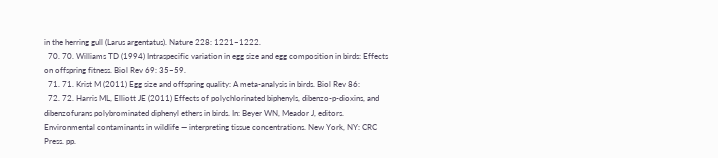in the herring gull (Larus argentatus). Nature 228: 1221–1222.
  70. 70. Williams TD (1994) Intraspecific variation in egg size and egg composition in birds: Effects on offspring fitness. Biol Rev 69: 35–59.
  71. 71. Krist M (2011) Egg size and offspring quality: A meta-analysis in birds. Biol Rev 86:
  72. 72. Harris ML, Elliott JE (2011) Effects of polychlorinated biphenyls, dibenzo-p-dioxins, and dibenzofurans polybrominated diphenyl ethers in birds. In: Beyer WN, Meador J, editors. Environmental contaminants in wildlife — interpreting tissue concentrations. New York, NY: CRC Press. pp.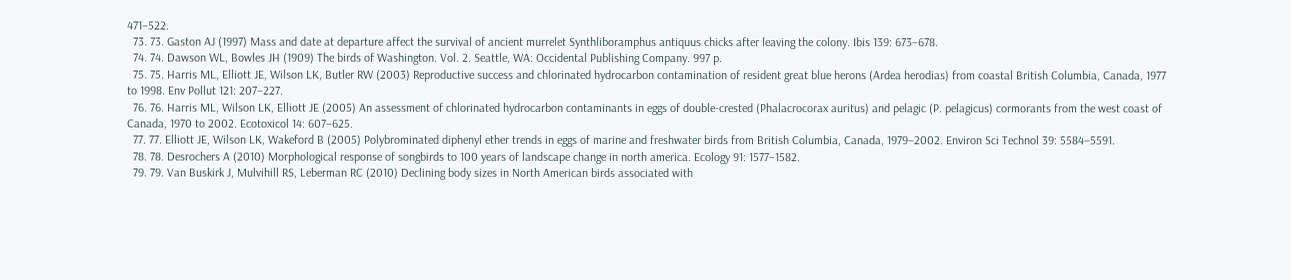471–522.
  73. 73. Gaston AJ (1997) Mass and date at departure affect the survival of ancient murrelet Synthliboramphus antiquus chicks after leaving the colony. Ibis 139: 673–678.
  74. 74. Dawson WL, Bowles JH (1909) The birds of Washington. Vol. 2. Seattle, WA: Occidental Publishing Company. 997 p.
  75. 75. Harris ML, Elliott JE, Wilson LK, Butler RW (2003) Reproductive success and chlorinated hydrocarbon contamination of resident great blue herons (Ardea herodias) from coastal British Columbia, Canada, 1977 to 1998. Env Pollut 121: 207–227.
  76. 76. Harris ML, Wilson LK, Elliott JE (2005) An assessment of chlorinated hydrocarbon contaminants in eggs of double-crested (Phalacrocorax auritus) and pelagic (P. pelagicus) cormorants from the west coast of Canada, 1970 to 2002. Ecotoxicol 14: 607–625.
  77. 77. Elliott JE, Wilson LK, Wakeford B (2005) Polybrominated diphenyl ether trends in eggs of marine and freshwater birds from British Columbia, Canada, 1979–2002. Environ Sci Technol 39: 5584–5591.
  78. 78. Desrochers A (2010) Morphological response of songbirds to 100 years of landscape change in north america. Ecology 91: 1577–1582.
  79. 79. Van Buskirk J, Mulvihill RS, Leberman RC (2010) Declining body sizes in North American birds associated with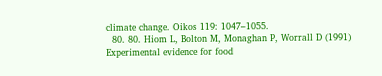climate change. Oikos 119: 1047–1055.
  80. 80. Hiom L, Bolton M, Monaghan P, Worrall D (1991) Experimental evidence for food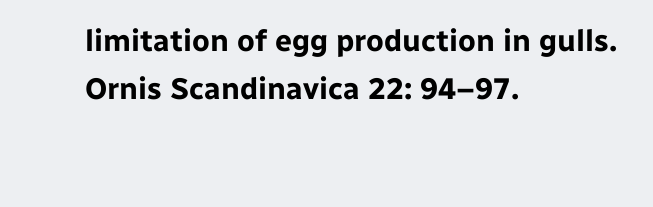limitation of egg production in gulls. Ornis Scandinavica 22: 94–97.